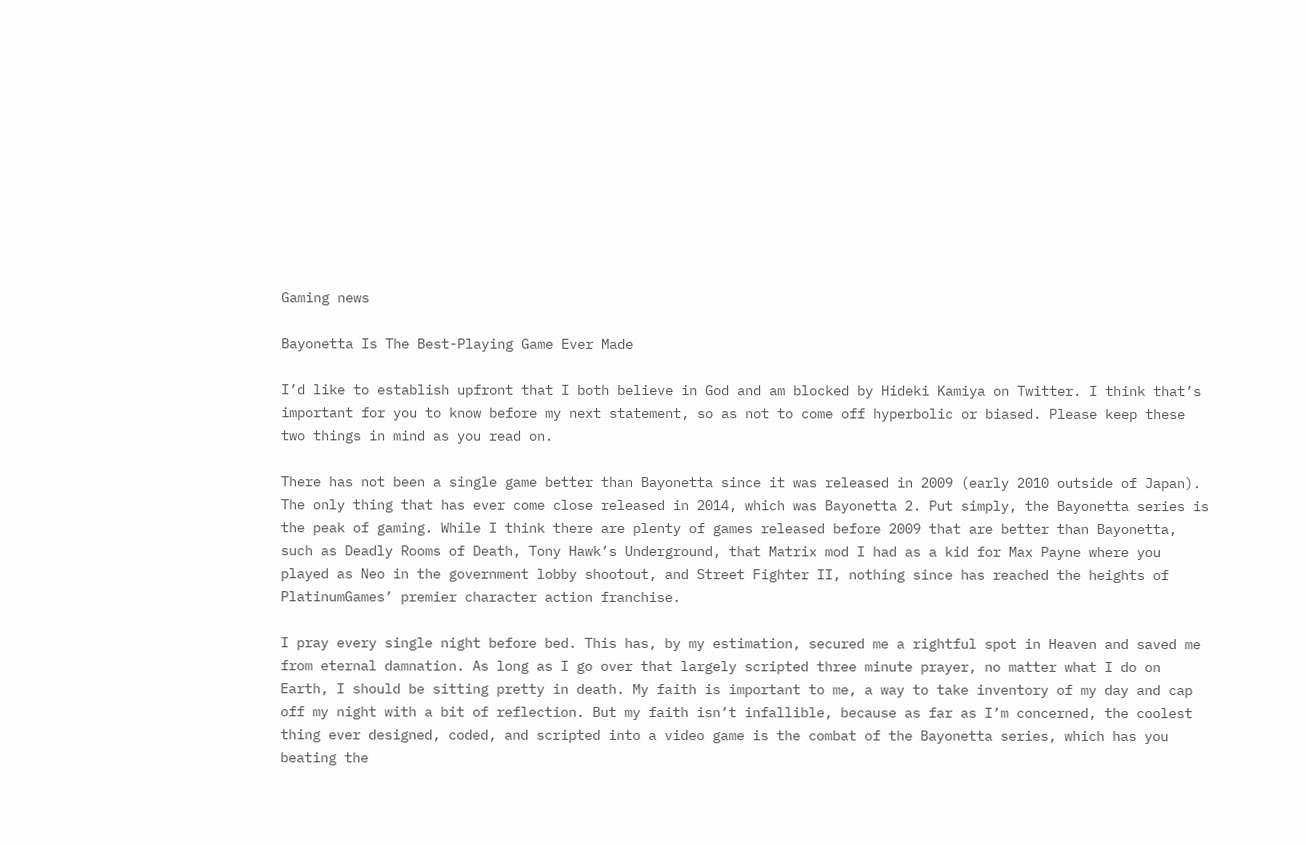Gaming news

Bayonetta Is The Best-Playing Game Ever Made

I’d like to establish upfront that I both believe in God and am blocked by Hideki Kamiya on Twitter. I think that’s important for you to know before my next statement, so as not to come off hyperbolic or biased. Please keep these two things in mind as you read on.

There has not been a single game better than Bayonetta since it was released in 2009 (early 2010 outside of Japan). The only thing that has ever come close released in 2014, which was Bayonetta 2. Put simply, the Bayonetta series is the peak of gaming. While I think there are plenty of games released before 2009 that are better than Bayonetta, such as Deadly Rooms of Death, Tony Hawk’s Underground, that Matrix mod I had as a kid for Max Payne where you played as Neo in the government lobby shootout, and Street Fighter II, nothing since has reached the heights of PlatinumGames’ premier character action franchise.

I pray every single night before bed. This has, by my estimation, secured me a rightful spot in Heaven and saved me from eternal damnation. As long as I go over that largely scripted three minute prayer, no matter what I do on Earth, I should be sitting pretty in death. My faith is important to me, a way to take inventory of my day and cap off my night with a bit of reflection. But my faith isn’t infallible, because as far as I’m concerned, the coolest thing ever designed, coded, and scripted into a video game is the combat of the Bayonetta series, which has you beating the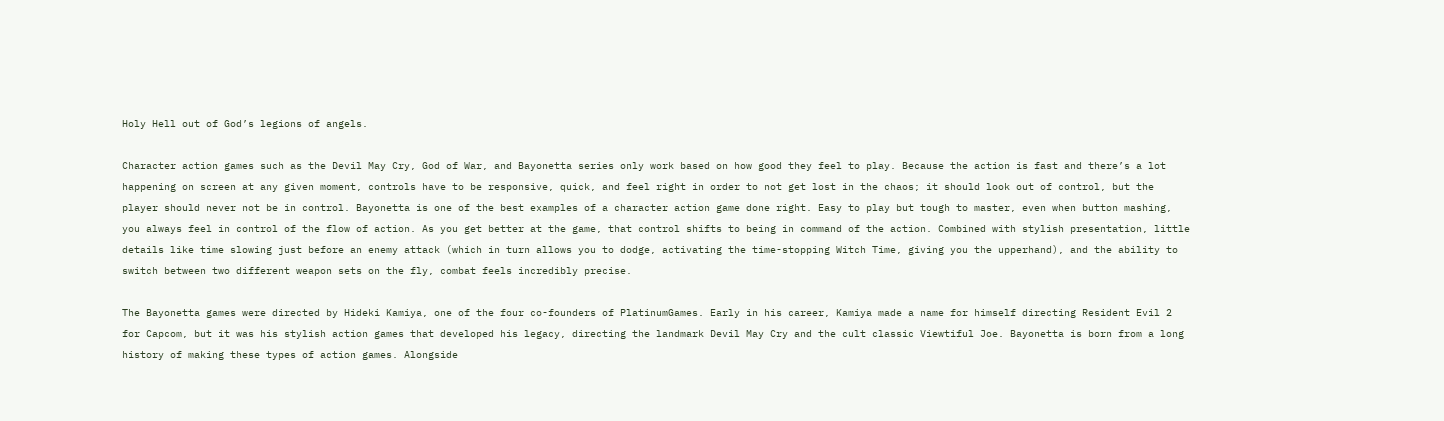Holy Hell out of God’s legions of angels.

Character action games such as the Devil May Cry, God of War, and Bayonetta series only work based on how good they feel to play. Because the action is fast and there’s a lot happening on screen at any given moment, controls have to be responsive, quick, and feel right in order to not get lost in the chaos; it should look out of control, but the player should never not be in control. Bayonetta is one of the best examples of a character action game done right. Easy to play but tough to master, even when button mashing, you always feel in control of the flow of action. As you get better at the game, that control shifts to being in command of the action. Combined with stylish presentation, little details like time slowing just before an enemy attack (which in turn allows you to dodge, activating the time-stopping Witch Time, giving you the upperhand), and the ability to switch between two different weapon sets on the fly, combat feels incredibly precise.

The Bayonetta games were directed by Hideki Kamiya, one of the four co-founders of PlatinumGames. Early in his career, Kamiya made a name for himself directing Resident Evil 2 for Capcom, but it was his stylish action games that developed his legacy, directing the landmark Devil May Cry and the cult classic Viewtiful Joe. Bayonetta is born from a long history of making these types of action games. Alongside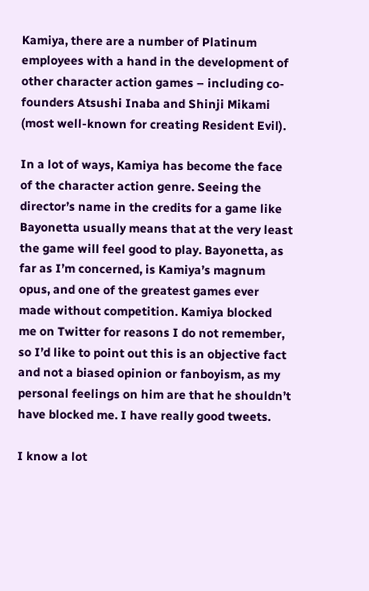Kamiya, there are a number of Platinum employees with a hand in the development of other character action games – including co-founders Atsushi Inaba and Shinji Mikami (most well-known for creating Resident Evil).

In a lot of ways, Kamiya has become the face of the character action genre. Seeing the director’s name in the credits for a game like Bayonetta usually means that at the very least the game will feel good to play. Bayonetta, as far as I’m concerned, is Kamiya’s magnum opus, and one of the greatest games ever made without competition. Kamiya blocked me on Twitter for reasons I do not remember, so I’d like to point out this is an objective fact and not a biased opinion or fanboyism, as my personal feelings on him are that he shouldn’t have blocked me. I have really good tweets.

I know a lot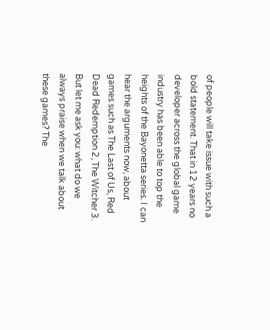of people will take issue with such a bold statement. That in 12 years no developer across the global game industry has been able to top the heights of the Bayonetta series. I can hear the arguments now, about games such as The Last of Us, Red Dead Redemption 2, The Witcher 3. But let me ask you: what do we always praise when we talk about these games? The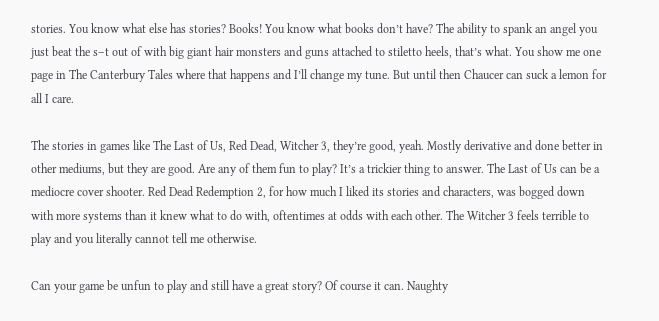stories. You know what else has stories? Books! You know what books don’t have? The ability to spank an angel you just beat the s–t out of with big giant hair monsters and guns attached to stiletto heels, that’s what. You show me one page in The Canterbury Tales where that happens and I’ll change my tune. But until then Chaucer can suck a lemon for all I care.

The stories in games like The Last of Us, Red Dead, Witcher 3, they’re good, yeah. Mostly derivative and done better in other mediums, but they are good. Are any of them fun to play? It’s a trickier thing to answer. The Last of Us can be a mediocre cover shooter. Red Dead Redemption 2, for how much I liked its stories and characters, was bogged down with more systems than it knew what to do with, oftentimes at odds with each other. The Witcher 3 feels terrible to play and you literally cannot tell me otherwise.

Can your game be unfun to play and still have a great story? Of course it can. Naughty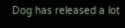Dog has released a lot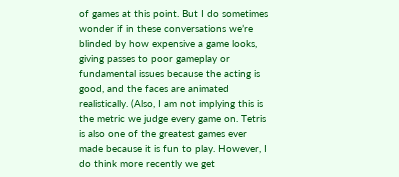of games at this point. But I do sometimes wonder if in these conversations we’re blinded by how expensive a game looks, giving passes to poor gameplay or fundamental issues because the acting is good, and the faces are animated realistically. (Also, I am not implying this is the metric we judge every game on. Tetris is also one of the greatest games ever made because it is fun to play. However, I do think more recently we get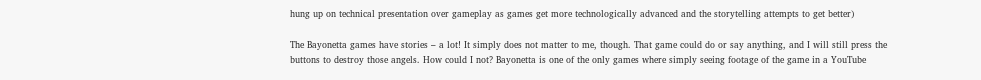hung up on technical presentation over gameplay as games get more technologically advanced and the storytelling attempts to get better)

The Bayonetta games have stories – a lot! It simply does not matter to me, though. That game could do or say anything, and I will still press the buttons to destroy those angels. How could I not? Bayonetta is one of the only games where simply seeing footage of the game in a YouTube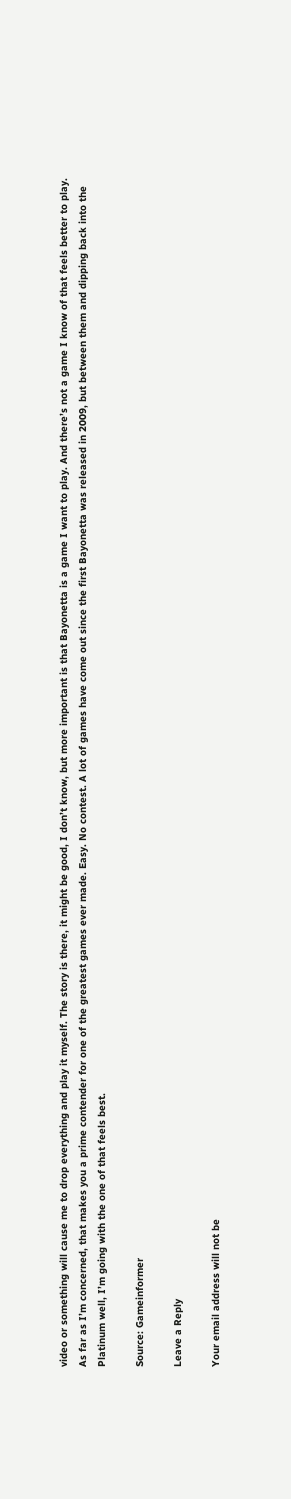video or something will cause me to drop everything and play it myself. The story is there, it might be good, I don’t know, but more important is that Bayonetta is a game I want to play. And there’s not a game I know of that feels better to play. As far as I’m concerned, that makes you a prime contender for one of the greatest games ever made. Easy. No contest. A lot of games have come out since the first Bayonetta was released in 2009, but between them and dipping back into the Platinum well, I’m going with the one of that feels best.

Source: Gameinformer

Leave a Reply

Your email address will not be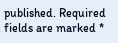published. Required fields are marked *